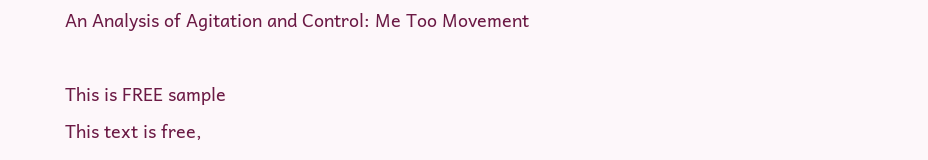An Analysis of Agitation and Control: Me Too Movement

This is FREE sample
This text is free,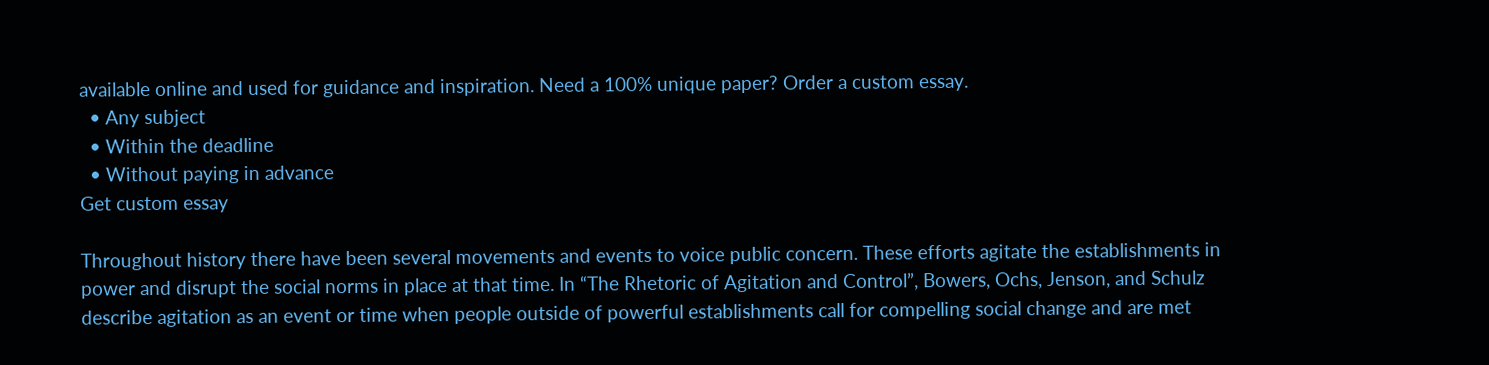available online and used for guidance and inspiration. Need a 100% unique paper? Order a custom essay.
  • Any subject
  • Within the deadline
  • Without paying in advance
Get custom essay

Throughout history there have been several movements and events to voice public concern. These efforts agitate the establishments in power and disrupt the social norms in place at that time. In “The Rhetoric of Agitation and Control”, Bowers, Ochs, Jenson, and Schulz describe agitation as an event or time when people outside of powerful establishments call for compelling social change and are met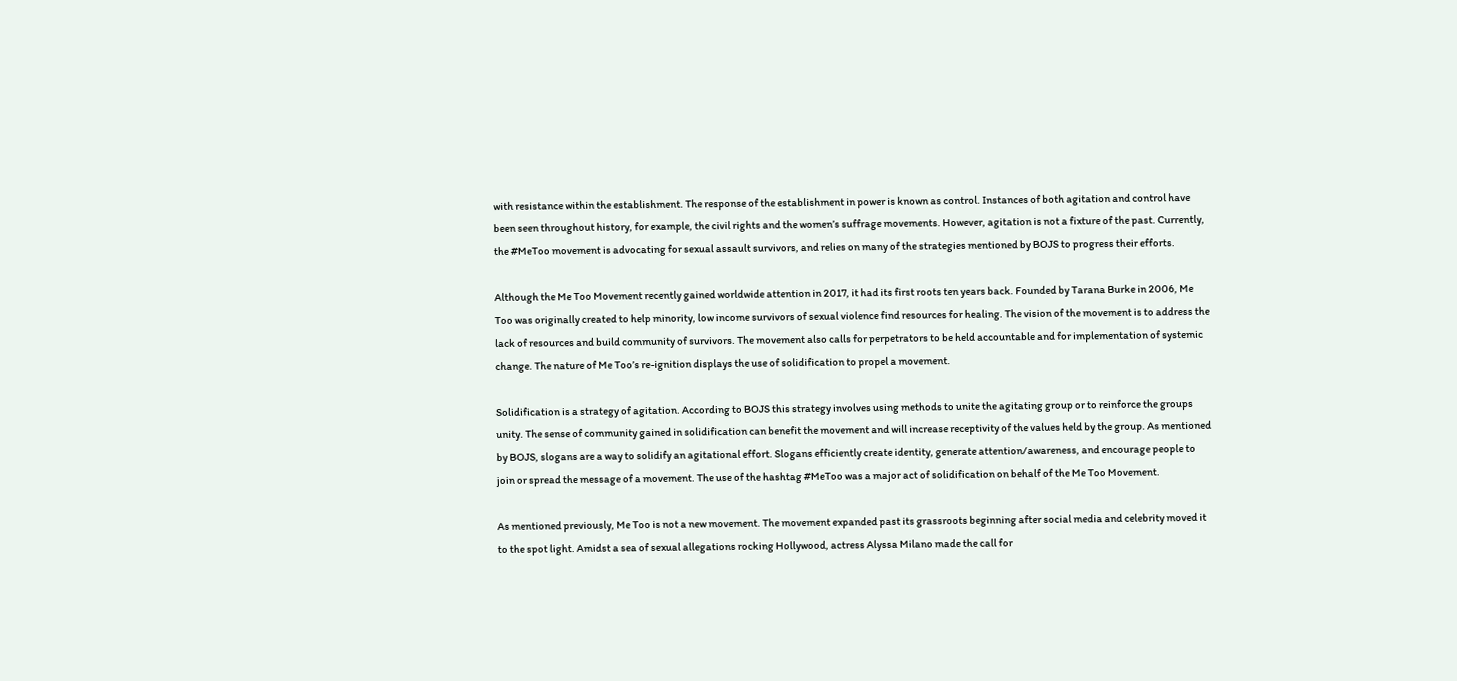with resistance within the establishment. The response of the establishment in power is known as control. Instances of both agitation and control have been seen throughout history, for example, the civil rights and the women’s suffrage movements. However, agitation is not a fixture of the past. Currently, the #MeToo movement is advocating for sexual assault survivors, and relies on many of the strategies mentioned by BOJS to progress their efforts.

Although the Me Too Movement recently gained worldwide attention in 2017, it had its first roots ten years back. Founded by Tarana Burke in 2006, Me Too was originally created to help minority, low income survivors of sexual violence find resources for healing. The vision of the movement is to address the lack of resources and build community of survivors. The movement also calls for perpetrators to be held accountable and for implementation of systemic change. The nature of Me Too’s re-ignition displays the use of solidification to propel a movement.

Solidification is a strategy of agitation. According to BOJS this strategy involves using methods to unite the agitating group or to reinforce the groups unity. The sense of community gained in solidification can benefit the movement and will increase receptivity of the values held by the group. As mentioned by BOJS, slogans are a way to solidify an agitational effort. Slogans efficiently create identity, generate attention/awareness, and encourage people to join or spread the message of a movement. The use of the hashtag #MeToo was a major act of solidification on behalf of the Me Too Movement.

As mentioned previously, Me Too is not a new movement. The movement expanded past its grassroots beginning after social media and celebrity moved it to the spot light. Amidst a sea of sexual allegations rocking Hollywood, actress Alyssa Milano made the call for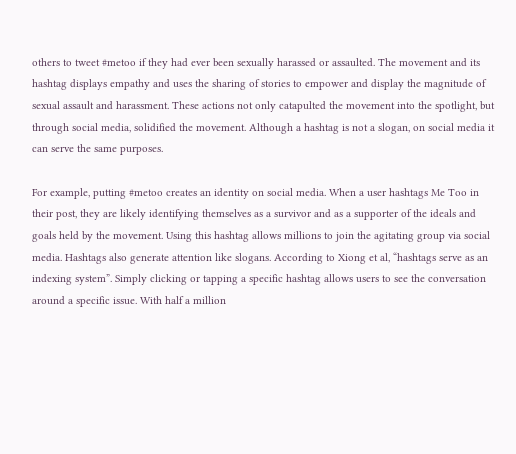others to tweet #metoo if they had ever been sexually harassed or assaulted. The movement and its hashtag displays empathy and uses the sharing of stories to empower and display the magnitude of sexual assault and harassment. These actions not only catapulted the movement into the spotlight, but through social media, solidified the movement. Although a hashtag is not a slogan, on social media it can serve the same purposes.

For example, putting #metoo creates an identity on social media. When a user hashtags Me Too in their post, they are likely identifying themselves as a survivor and as a supporter of the ideals and goals held by the movement. Using this hashtag allows millions to join the agitating group via social media. Hashtags also generate attention like slogans. According to Xiong et al, “hashtags serve as an indexing system”. Simply clicking or tapping a specific hashtag allows users to see the conversation around a specific issue. With half a million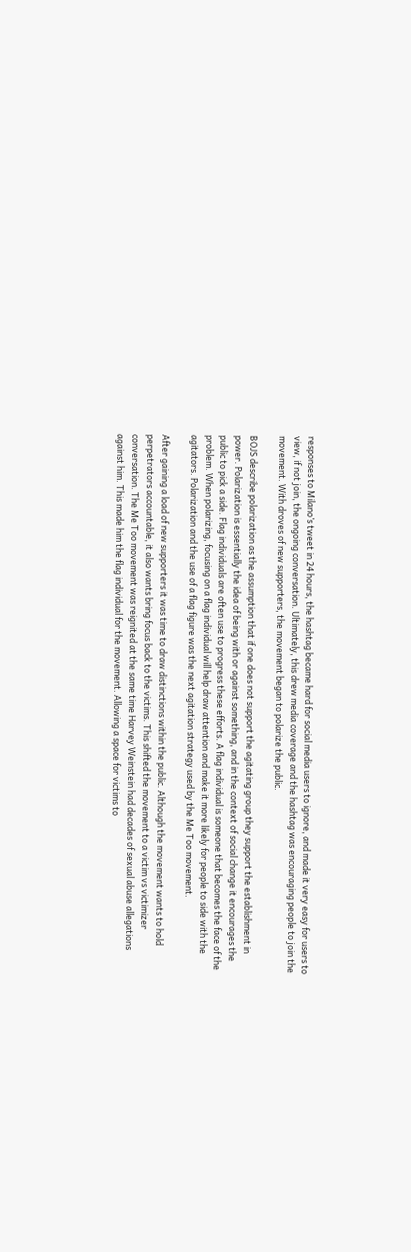responses to Milano’s tweet in 24 hours, the hashtag became hard for social media users to ignore, and made it very easy for users to view, if not join, the ongoing conversation. Ultimately, this drew media coverage and the hashtag was encouraging people to join the movement. With droves of new supporters, the movement began to polarize the public.

BOJS describe polarization as the assumption that if one does not support the agitating group they support the establishment in power. Polarization is essentially the idea of being with or against something, and in the context of social change it encourages the public to pick a side. Flag individuals are often use to progress these efforts. A flag individual is someone that becomes the face of the problem. When polarizing, focusing on a flag individual will help draw attention and make it more likely for people to side with the agitators. Polarization and the use of a flag figure was the next agitation strategy used by the Me Too movement.

After gaining a load of new supporters it was time to draw distinctions within the public. Although the movement wants to hold perpetrators accountable, it also wants bring focus back to the victims. This shifted the movement to a victim vs victimizer conversation. The Me Too movement was reignited at the same time Harvey Weinstein had decades of sexual abuse allegations against him. This made him the flag individual for the movement. Allowing a space for victims to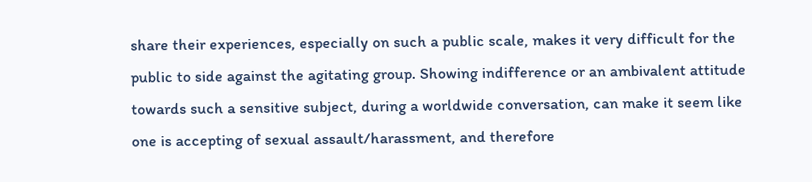share their experiences, especially on such a public scale, makes it very difficult for the public to side against the agitating group. Showing indifference or an ambivalent attitude towards such a sensitive subject, during a worldwide conversation, can make it seem like one is accepting of sexual assault/harassment, and therefore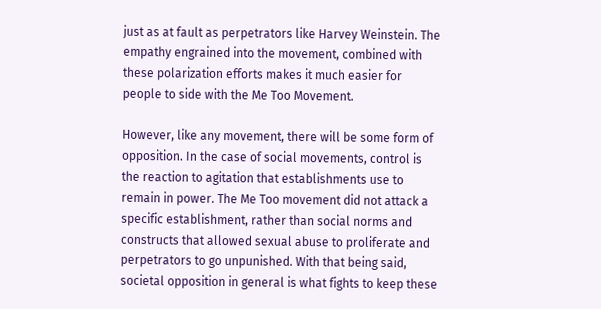just as at fault as perpetrators like Harvey Weinstein. The empathy engrained into the movement, combined with these polarization efforts makes it much easier for people to side with the Me Too Movement.

However, like any movement, there will be some form of opposition. In the case of social movements, control is the reaction to agitation that establishments use to remain in power. The Me Too movement did not attack a specific establishment, rather than social norms and constructs that allowed sexual abuse to proliferate and perpetrators to go unpunished. With that being said, societal opposition in general is what fights to keep these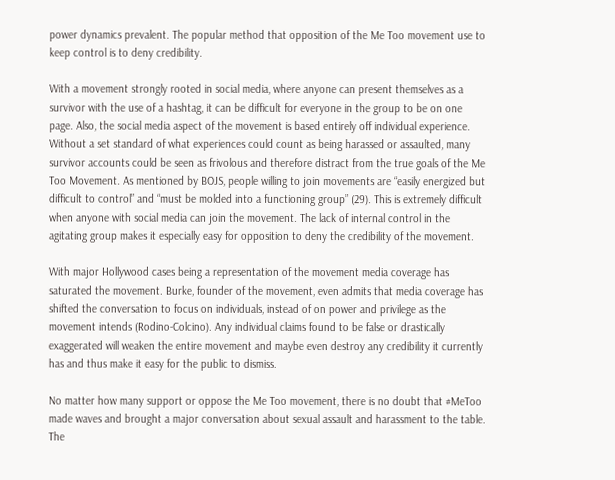power dynamics prevalent. The popular method that opposition of the Me Too movement use to keep control is to deny credibility.

With a movement strongly rooted in social media, where anyone can present themselves as a survivor with the use of a hashtag, it can be difficult for everyone in the group to be on one page. Also, the social media aspect of the movement is based entirely off individual experience. Without a set standard of what experiences could count as being harassed or assaulted, many survivor accounts could be seen as frivolous and therefore distract from the true goals of the Me Too Movement. As mentioned by BOJS, people willing to join movements are “easily energized but difficult to control” and “must be molded into a functioning group” (29). This is extremely difficult when anyone with social media can join the movement. The lack of internal control in the agitating group makes it especially easy for opposition to deny the credibility of the movement.

With major Hollywood cases being a representation of the movement media coverage has saturated the movement. Burke, founder of the movement, even admits that media coverage has shifted the conversation to focus on individuals, instead of on power and privilege as the movement intends (Rodino-Colcino). Any individual claims found to be false or drastically exaggerated will weaken the entire movement and maybe even destroy any credibility it currently has and thus make it easy for the public to dismiss.

No matter how many support or oppose the Me Too movement, there is no doubt that #MeToo made waves and brought a major conversation about sexual assault and harassment to the table. The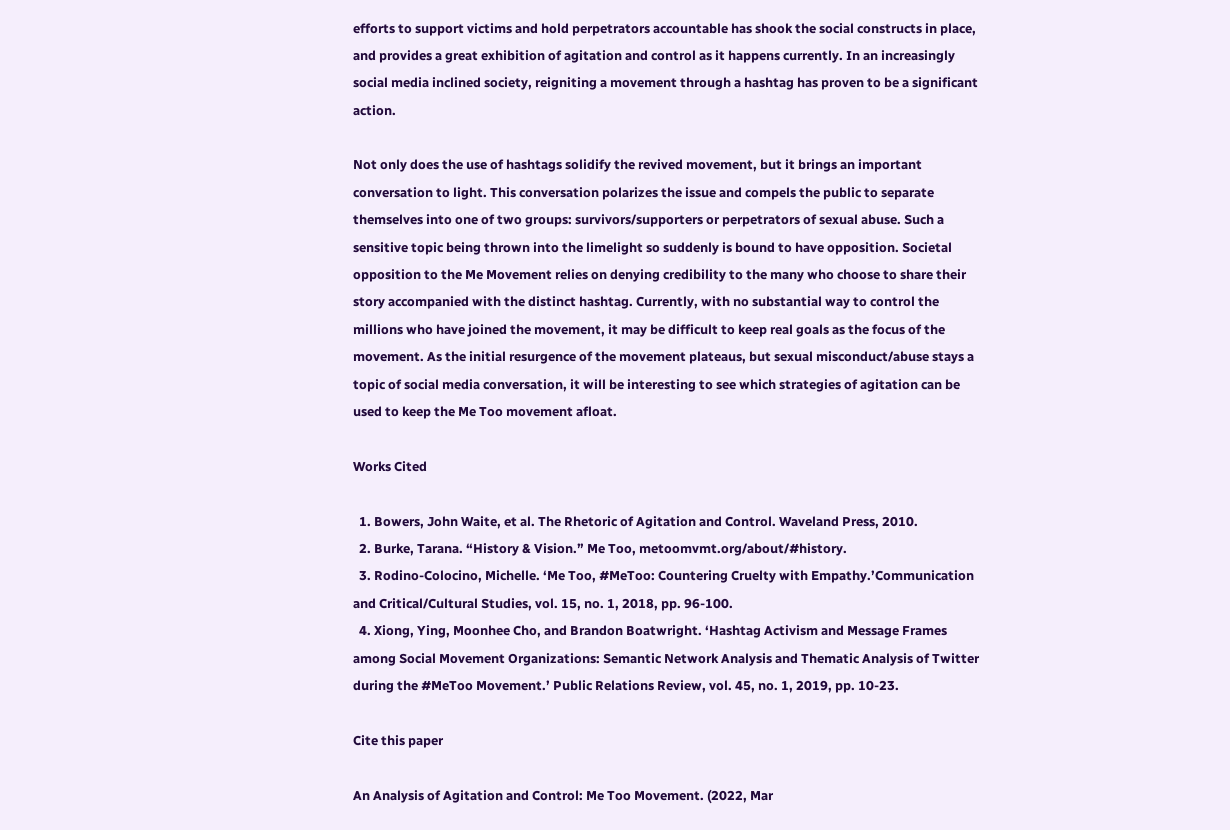efforts to support victims and hold perpetrators accountable has shook the social constructs in place, and provides a great exhibition of agitation and control as it happens currently. In an increasingly social media inclined society, reigniting a movement through a hashtag has proven to be a significant action.

Not only does the use of hashtags solidify the revived movement, but it brings an important conversation to light. This conversation polarizes the issue and compels the public to separate themselves into one of two groups: survivors/supporters or perpetrators of sexual abuse. Such a sensitive topic being thrown into the limelight so suddenly is bound to have opposition. Societal opposition to the Me Movement relies on denying credibility to the many who choose to share their story accompanied with the distinct hashtag. Currently, with no substantial way to control the millions who have joined the movement, it may be difficult to keep real goals as the focus of the movement. As the initial resurgence of the movement plateaus, but sexual misconduct/abuse stays a topic of social media conversation, it will be interesting to see which strategies of agitation can be used to keep the Me Too movement afloat.

Works Cited

  1. Bowers, John Waite, et al. The Rhetoric of Agitation and Control. Waveland Press, 2010.
  2. Burke, Tarana. “History & Vision.” Me Too, metoomvmt.org/about/#history.
  3. Rodino-Colocino, Michelle. ‘Me Too, #MeToo: Countering Cruelty with Empathy.’Communication and Critical/Cultural Studies, vol. 15, no. 1, 2018, pp. 96-100.
  4. Xiong, Ying, Moonhee Cho, and Brandon Boatwright. ‘Hashtag Activism and Message Frames among Social Movement Organizations: Semantic Network Analysis and Thematic Analysis of Twitter during the #MeToo Movement.’ Public Relations Review, vol. 45, no. 1, 2019, pp. 10-23.

Cite this paper

An Analysis of Agitation and Control: Me Too Movement. (2022, Mar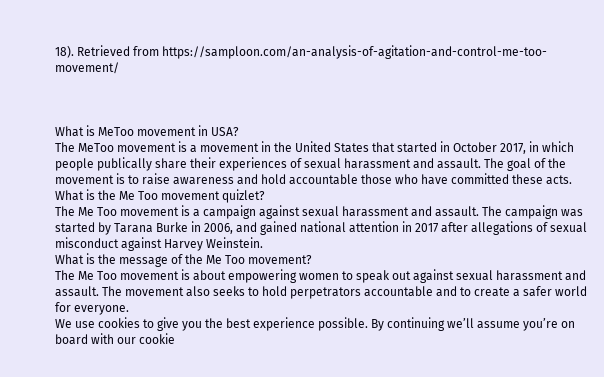18). Retrieved from https://samploon.com/an-analysis-of-agitation-and-control-me-too-movement/



What is MeToo movement in USA?
The MeToo movement is a movement in the United States that started in October 2017, in which people publically share their experiences of sexual harassment and assault. The goal of the movement is to raise awareness and hold accountable those who have committed these acts.
What is the Me Too movement quizlet?
The Me Too movement is a campaign against sexual harassment and assault. The campaign was started by Tarana Burke in 2006, and gained national attention in 2017 after allegations of sexual misconduct against Harvey Weinstein.
What is the message of the Me Too movement?
The Me Too movement is about empowering women to speak out against sexual harassment and assault. The movement also seeks to hold perpetrators accountable and to create a safer world for everyone.
We use cookies to give you the best experience possible. By continuing we’ll assume you’re on board with our cookie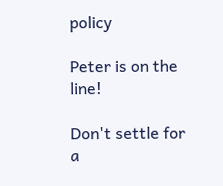policy

Peter is on the line!

Don't settle for a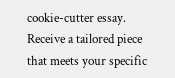cookie-cutter essay. Receive a tailored piece that meets your specific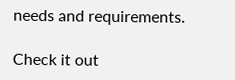needs and requirements.

Check it out